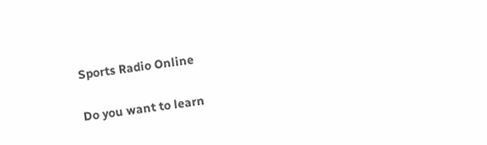Sports Radio Online

Do you want to learn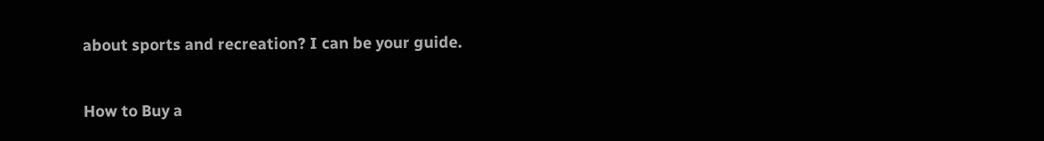about sports and recreation? I can be your guide.

How to Buy a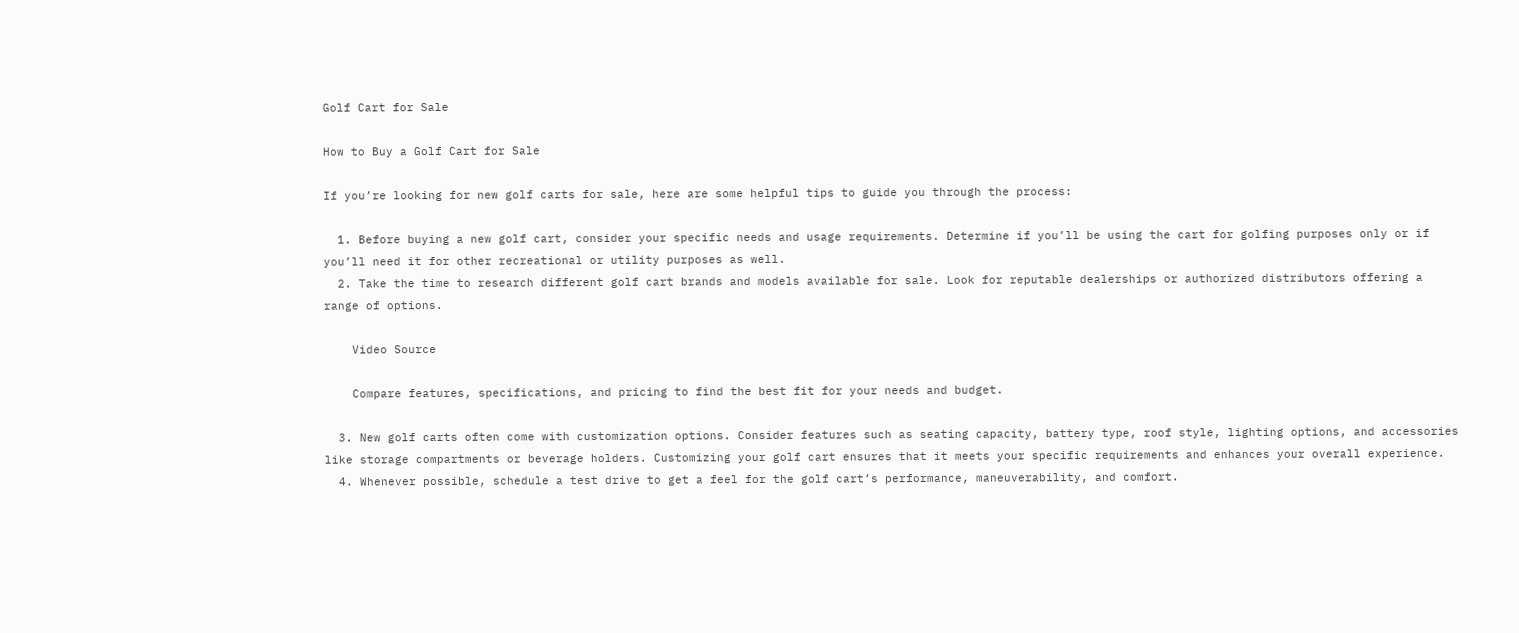Golf Cart for Sale

How to Buy a Golf Cart for Sale

If you’re looking for new golf carts for sale, here are some helpful tips to guide you through the process:

  1. Before buying a new golf cart, consider your specific needs and usage requirements. Determine if you’ll be using the cart for golfing purposes only or if you’ll need it for other recreational or utility purposes as well.
  2. Take the time to research different golf cart brands and models available for sale. Look for reputable dealerships or authorized distributors offering a range of options.

    Video Source

    Compare features, specifications, and pricing to find the best fit for your needs and budget.

  3. New golf carts often come with customization options. Consider features such as seating capacity, battery type, roof style, lighting options, and accessories like storage compartments or beverage holders. Customizing your golf cart ensures that it meets your specific requirements and enhances your overall experience.
  4. Whenever possible, schedule a test drive to get a feel for the golf cart’s performance, maneuverability, and comfort.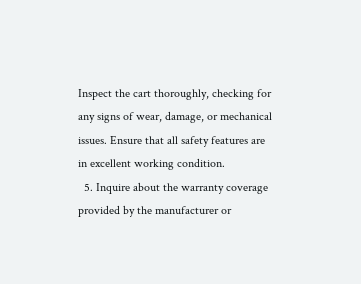Inspect the cart thoroughly, checking for any signs of wear, damage, or mechanical issues. Ensure that all safety features are in excellent working condition.
  5. Inquire about the warranty coverage provided by the manufacturer or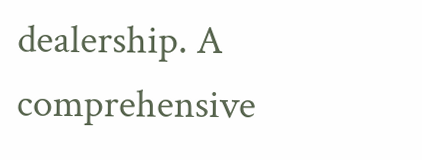dealership. A comprehensive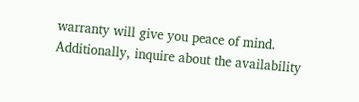warranty will give you peace of mind. Additionally, inquire about the availability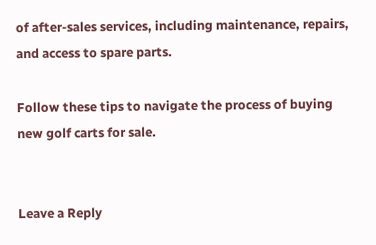of after-sales services, including maintenance, repairs, and access to spare parts.

Follow these tips to navigate the process of buying new golf carts for sale.


Leave a Reply